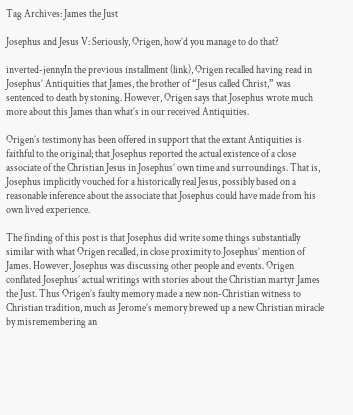Tag Archives: James the Just

Josephus and Jesus V: Seriously, Origen, how’d you manage to do that?

inverted-jennyIn the previous installment (link), Origen recalled having read in Josephus’ Antiquities that James, the brother of “Jesus called Christ,” was sentenced to death by stoning. However, Origen says that Josephus wrote much more about this James than what’s in our received Antiquities.

Origen’s testimony has been offered in support that the extant Antiquities is faithful to the original; that Josephus reported the actual existence of a close associate of the Christian Jesus in Josephus’ own time and surroundings. That is, Josephus implicitly vouched for a historically real Jesus, possibly based on a reasonable inference about the associate that Josephus could have made from his own lived experience.

The finding of this post is that Josephus did write some things substantially similar with what Origen recalled, in close proximity to Josephus’ mention of James. However, Josephus was discussing other people and events. Origen conflated Josephus’ actual writings with stories about the Christian martyr James the Just. Thus Origen’s faulty memory made a new non-Christian witness to Christian tradition, much as Jerome’s memory brewed up a new Christian miracle by misremembering an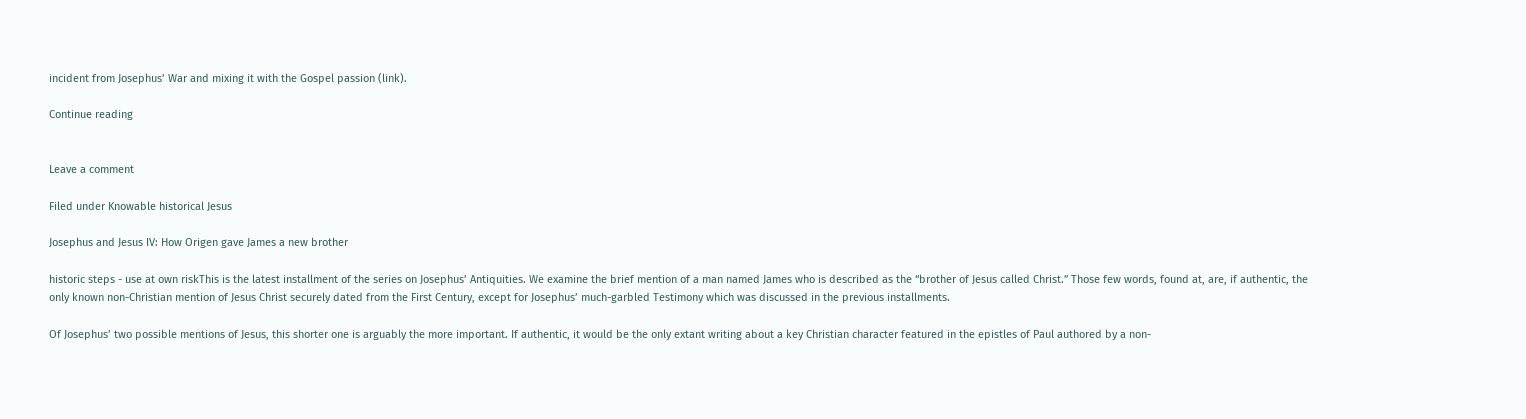incident from Josephus’ War and mixing it with the Gospel passion (link).

Continue reading


Leave a comment

Filed under Knowable historical Jesus

Josephus and Jesus IV: How Origen gave James a new brother

historic steps - use at own riskThis is the latest installment of the series on Josephus’ Antiquities. We examine the brief mention of a man named James who is described as the “brother of Jesus called Christ.” Those few words, found at, are, if authentic, the only known non-Christian mention of Jesus Christ securely dated from the First Century, except for Josephus’ much-garbled Testimony which was discussed in the previous installments.

Of Josephus’ two possible mentions of Jesus, this shorter one is arguably the more important. If authentic, it would be the only extant writing about a key Christian character featured in the epistles of Paul authored by a non-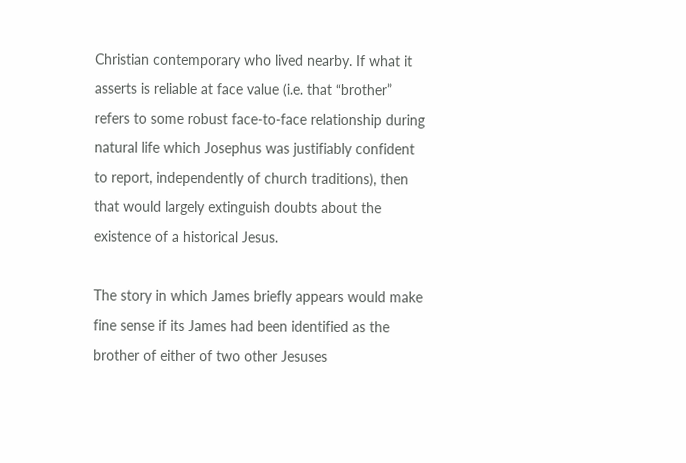Christian contemporary who lived nearby. If what it asserts is reliable at face value (i.e. that “brother” refers to some robust face-to-face relationship during natural life which Josephus was justifiably confident to report, independently of church traditions), then that would largely extinguish doubts about the existence of a historical Jesus.

The story in which James briefly appears would make fine sense if its James had been identified as the brother of either of two other Jesuses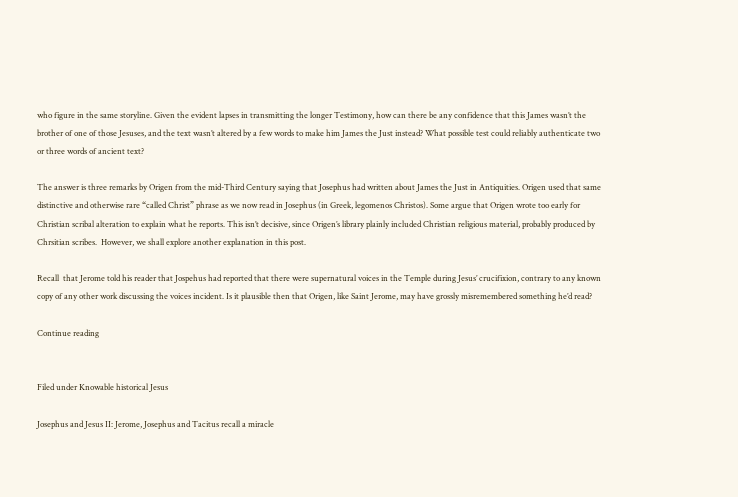who figure in the same storyline. Given the evident lapses in transmitting the longer Testimony, how can there be any confidence that this James wasn’t the brother of one of those Jesuses, and the text wasn’t altered by a few words to make him James the Just instead? What possible test could reliably authenticate two or three words of ancient text?

The answer is three remarks by Origen from the mid-Third Century saying that Josephus had written about James the Just in Antiquities. Origen used that same distinctive and otherwise rare “called Christ” phrase as we now read in Josephus (in Greek, legomenos Christos). Some argue that Origen wrote too early for Christian scribal alteration to explain what he reports. This isn’t decisive, since Origen’s library plainly included Christian religious material, probably produced by Chrsitian scribes.  However, we shall explore another explanation in this post.

Recall  that Jerome told his reader that Jospehus had reported that there were supernatural voices in the Temple during Jesus’ crucifixion, contrary to any known copy of any other work discussing the voices incident. Is it plausible then that Origen, like Saint Jerome, may have grossly misremembered something he’d read?

Continue reading


Filed under Knowable historical Jesus

Josephus and Jesus II: Jerome, Josephus and Tacitus recall a miracle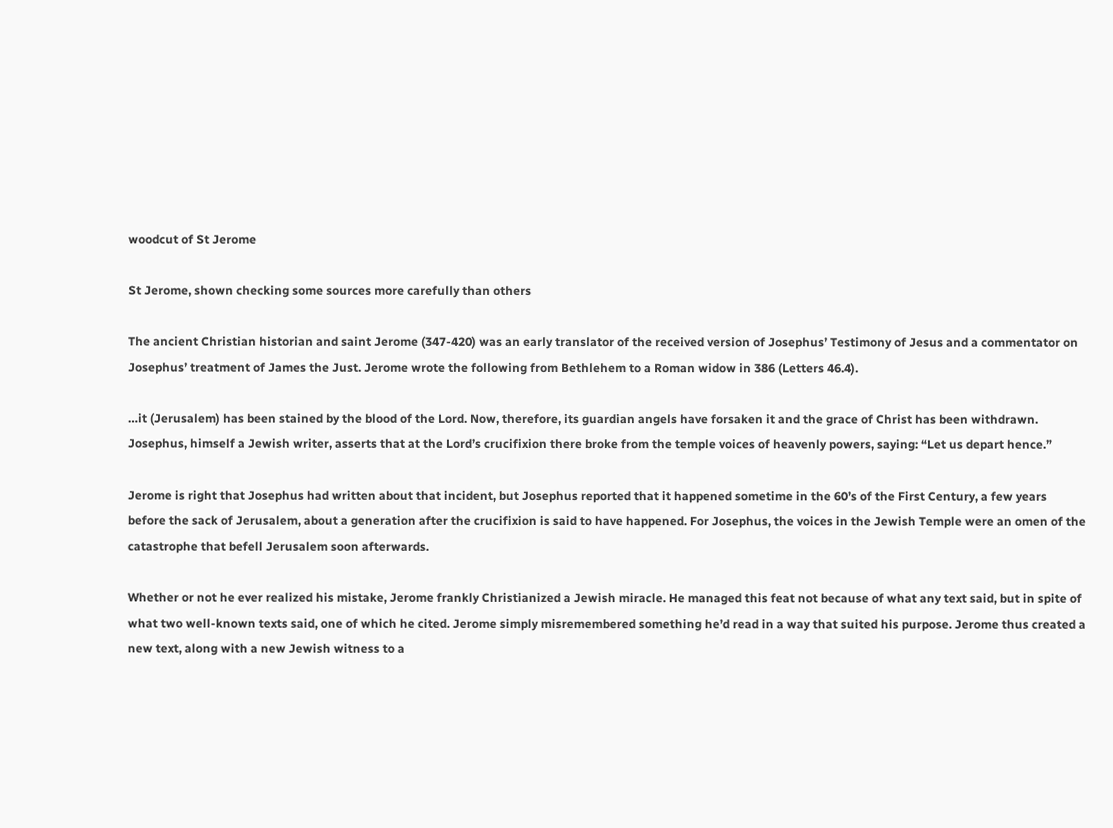woodcut of St Jerome

St Jerome, shown checking some sources more carefully than others

The ancient Christian historian and saint Jerome (347-420) was an early translator of the received version of Josephus’ Testimony of Jesus and a commentator on Josephus’ treatment of James the Just. Jerome wrote the following from Bethlehem to a Roman widow in 386 (Letters 46.4).

…it (Jerusalem) has been stained by the blood of the Lord. Now, therefore, its guardian angels have forsaken it and the grace of Christ has been withdrawn. Josephus, himself a Jewish writer, asserts that at the Lord’s crucifixion there broke from the temple voices of heavenly powers, saying: “Let us depart hence.”

Jerome is right that Josephus had written about that incident, but Josephus reported that it happened sometime in the 60’s of the First Century, a few years before the sack of Jerusalem, about a generation after the crucifixion is said to have happened. For Josephus, the voices in the Jewish Temple were an omen of the catastrophe that befell Jerusalem soon afterwards.

Whether or not he ever realized his mistake, Jerome frankly Christianized a Jewish miracle. He managed this feat not because of what any text said, but in spite of what two well-known texts said, one of which he cited. Jerome simply misremembered something he’d read in a way that suited his purpose. Jerome thus created a new text, along with a new Jewish witness to a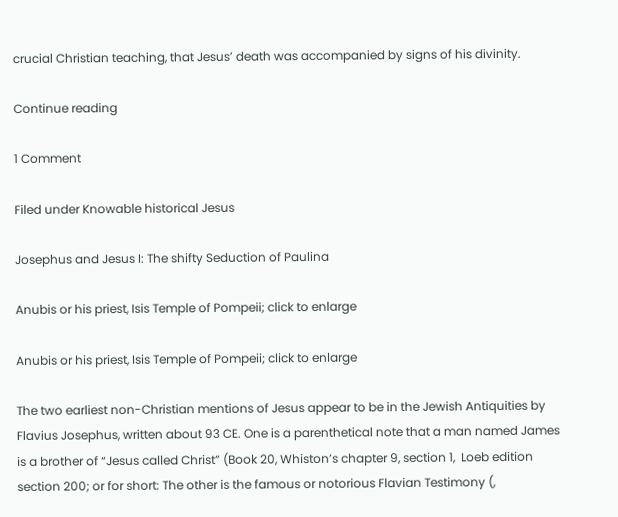crucial Christian teaching, that Jesus’ death was accompanied by signs of his divinity.

Continue reading

1 Comment

Filed under Knowable historical Jesus

Josephus and Jesus I: The shifty Seduction of Paulina

Anubis or his priest, Isis Temple of Pompeii; click to enlarge

Anubis or his priest, Isis Temple of Pompeii; click to enlarge

The two earliest non-Christian mentions of Jesus appear to be in the Jewish Antiquities by Flavius Josephus, written about 93 CE. One is a parenthetical note that a man named James is a brother of “Jesus called Christ” (Book 20, Whiston’s chapter 9, section 1,  Loeb edition section 200; or for short: The other is the famous or notorious Flavian Testimony (,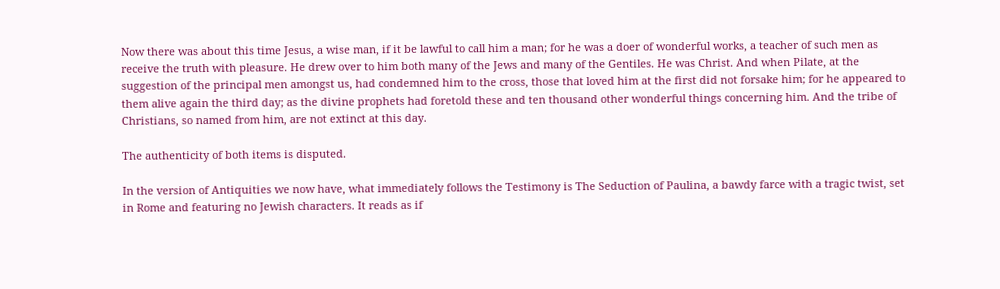Now there was about this time Jesus, a wise man, if it be lawful to call him a man; for he was a doer of wonderful works, a teacher of such men as receive the truth with pleasure. He drew over to him both many of the Jews and many of the Gentiles. He was Christ. And when Pilate, at the suggestion of the principal men amongst us, had condemned him to the cross, those that loved him at the first did not forsake him; for he appeared to them alive again the third day; as the divine prophets had foretold these and ten thousand other wonderful things concerning him. And the tribe of Christians, so named from him, are not extinct at this day.

The authenticity of both items is disputed.

In the version of Antiquities we now have, what immediately follows the Testimony is The Seduction of Paulina, a bawdy farce with a tragic twist, set in Rome and featuring no Jewish characters. It reads as if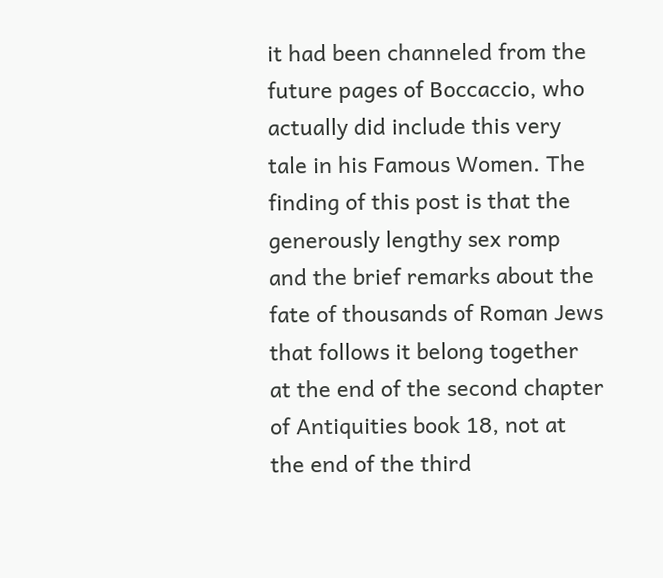it had been channeled from the future pages of Boccaccio, who actually did include this very tale in his Famous Women. The finding of this post is that the generously lengthy sex romp and the brief remarks about the fate of thousands of Roman Jews that follows it belong together at the end of the second chapter of Antiquities book 18, not at the end of the third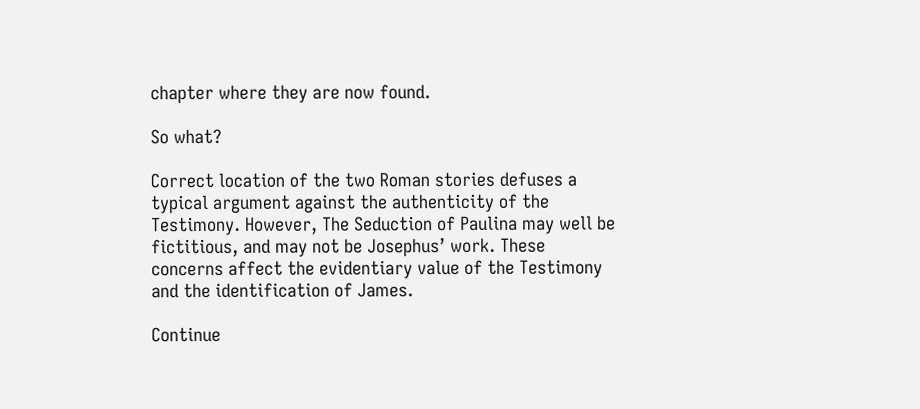chapter where they are now found.

So what?

Correct location of the two Roman stories defuses a typical argument against the authenticity of the Testimony. However, The Seduction of Paulina may well be fictitious, and may not be Josephus’ work. These concerns affect the evidentiary value of the Testimony and the identification of James.

Continue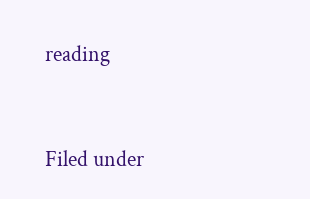reading


Filed under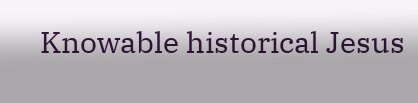Knowable historical Jesus